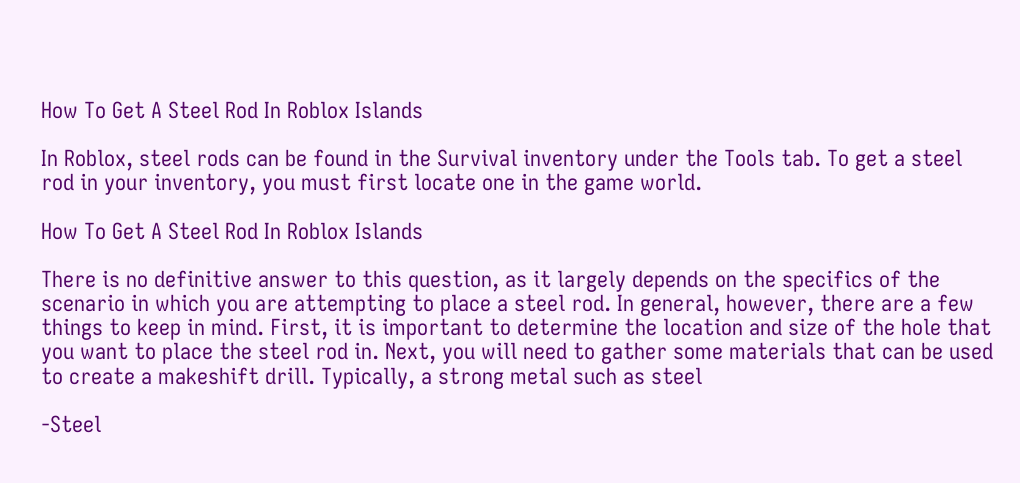How To Get A Steel Rod In Roblox Islands

In Roblox, steel rods can be found in the Survival inventory under the Tools tab. To get a steel rod in your inventory, you must first locate one in the game world.

How To Get A Steel Rod In Roblox Islands

There is no definitive answer to this question, as it largely depends on the specifics of the scenario in which you are attempting to place a steel rod. In general, however, there are a few things to keep in mind. First, it is important to determine the location and size of the hole that you want to place the steel rod in. Next, you will need to gather some materials that can be used to create a makeshift drill. Typically, a strong metal such as steel

-Steel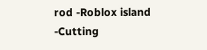rod -Roblox island -Cutting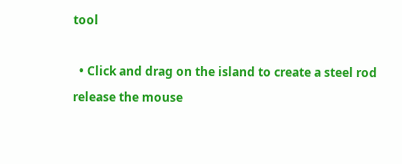tool

  • Click and drag on the island to create a steel rod release the mouse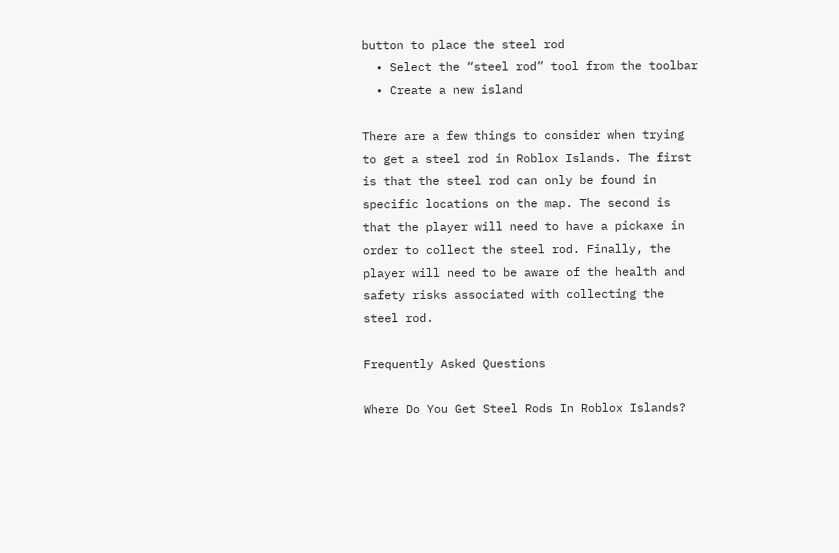button to place the steel rod
  • Select the “steel rod” tool from the toolbar
  • Create a new island

There are a few things to consider when trying to get a steel rod in Roblox Islands. The first is that the steel rod can only be found in specific locations on the map. The second is that the player will need to have a pickaxe in order to collect the steel rod. Finally, the player will need to be aware of the health and safety risks associated with collecting the steel rod.

Frequently Asked Questions

Where Do You Get Steel Rods In Roblox Islands?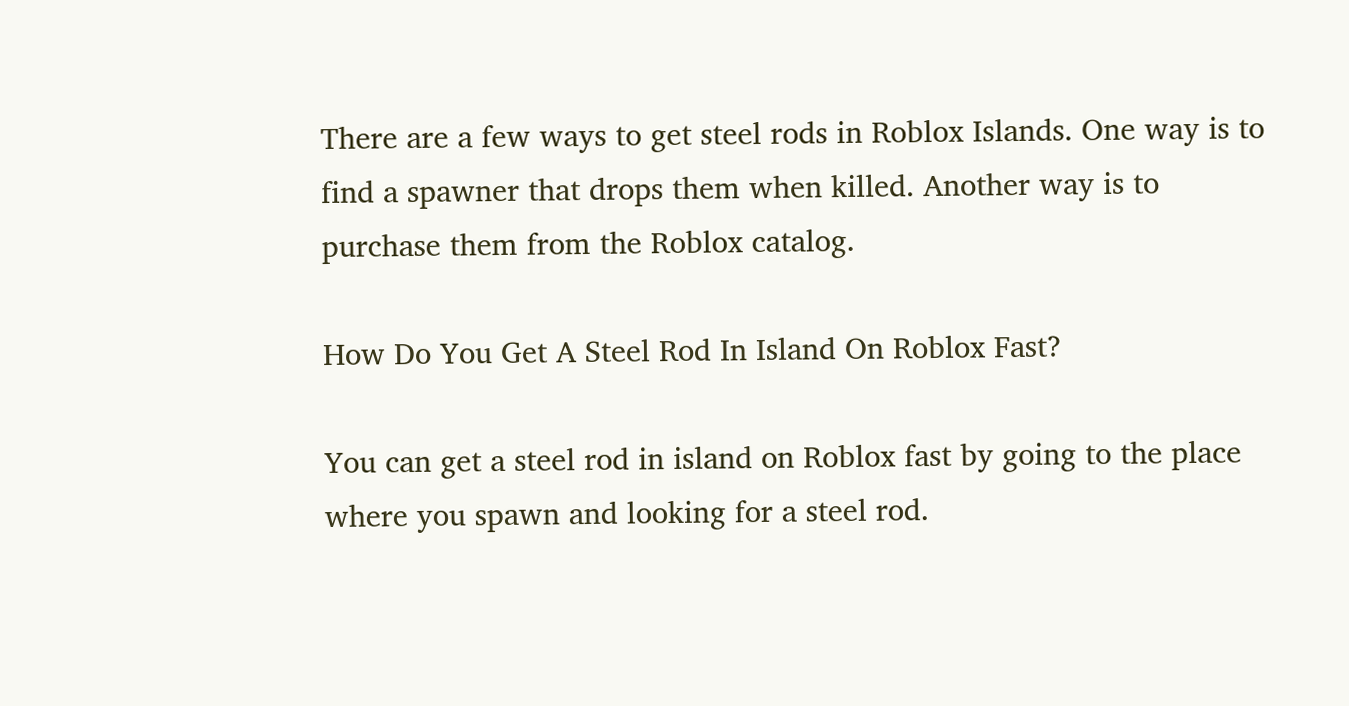There are a few ways to get steel rods in Roblox Islands. One way is to find a spawner that drops them when killed. Another way is to purchase them from the Roblox catalog.

How Do You Get A Steel Rod In Island On Roblox Fast?

You can get a steel rod in island on Roblox fast by going to the place where you spawn and looking for a steel rod.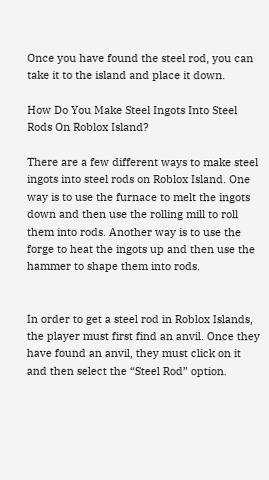Once you have found the steel rod, you can take it to the island and place it down.

How Do You Make Steel Ingots Into Steel Rods On Roblox Island?

There are a few different ways to make steel ingots into steel rods on Roblox Island. One way is to use the furnace to melt the ingots down and then use the rolling mill to roll them into rods. Another way is to use the forge to heat the ingots up and then use the hammer to shape them into rods.


In order to get a steel rod in Roblox Islands, the player must first find an anvil. Once they have found an anvil, they must click on it and then select the “Steel Rod” option.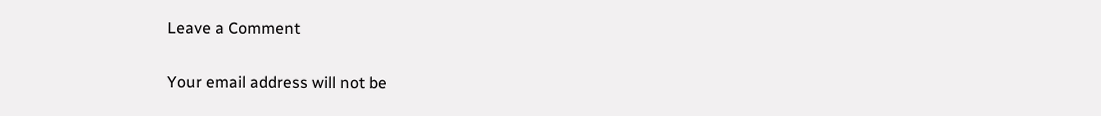Leave a Comment

Your email address will not be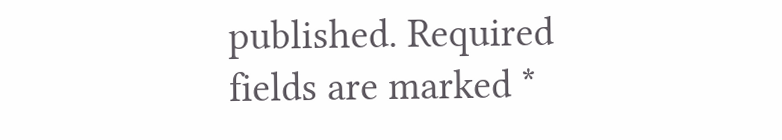published. Required fields are marked *